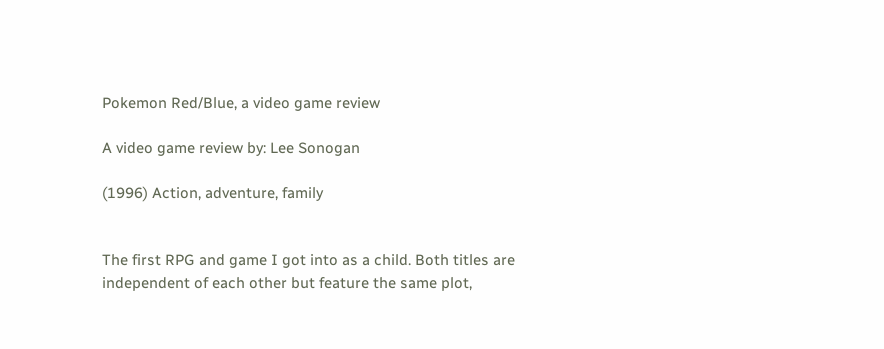Pokemon Red/Blue, a video game review

A video game review by: Lee Sonogan

(1996) Action, adventure, family


The first RPG and game I got into as a child. Both titles are independent of each other but feature the same plot,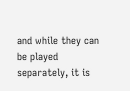and while they can be played separately, it is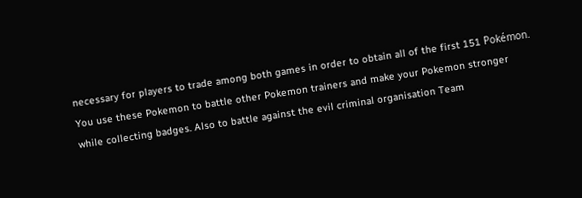necessary for players to trade among both games in order to obtain all of the first 151 Pokémon. You use these Pokemon to battle other Pokemon trainers and make your Pokemon stronger while collecting badges. Also to battle against the evil criminal organisation Team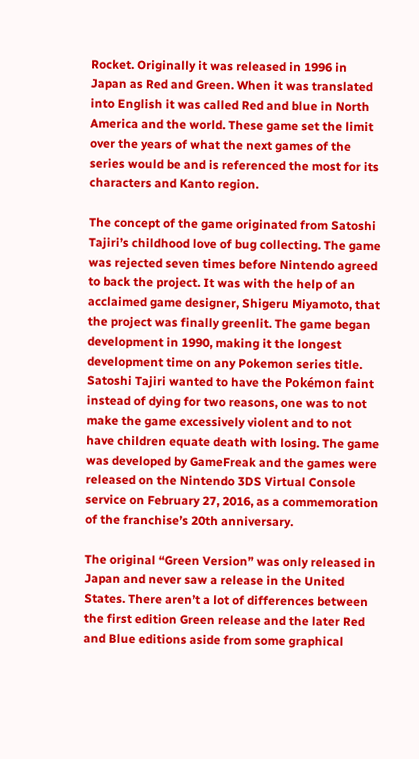Rocket. Originally it was released in 1996 in Japan as Red and Green. When it was translated into English it was called Red and blue in North America and the world. These game set the limit over the years of what the next games of the series would be and is referenced the most for its characters and Kanto region.

The concept of the game originated from Satoshi Tajiri’s childhood love of bug collecting. The game was rejected seven times before Nintendo agreed to back the project. It was with the help of an acclaimed game designer, Shigeru Miyamoto, that the project was finally greenlit. The game began development in 1990, making it the longest development time on any Pokemon series title. Satoshi Tajiri wanted to have the Pokémon faint instead of dying for two reasons, one was to not make the game excessively violent and to not have children equate death with losing. The game was developed by GameFreak and the games were released on the Nintendo 3DS Virtual Console service on February 27, 2016, as a commemoration of the franchise’s 20th anniversary.

The original “Green Version” was only released in Japan and never saw a release in the United States. There aren’t a lot of differences between the first edition Green release and the later Red and Blue editions aside from some graphical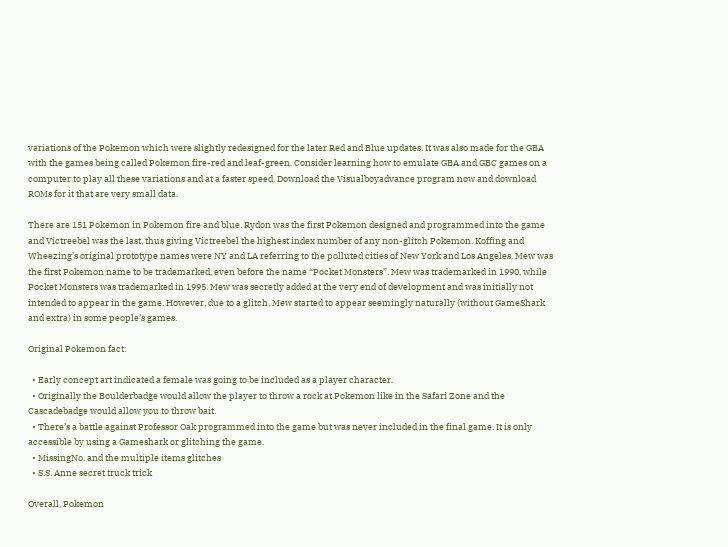variations of the Pokemon which were slightly redesigned for the later Red and Blue updates. It was also made for the GBA with the games being called Pokemon fire-red and leaf-green. Consider learning how to emulate GBA and GBC games on a computer to play all these variations and at a faster speed. Download the Visualboyadvance program now and download ROMs for it that are very small data.

There are 151 Pokemon in Pokemon fire and blue. Rydon was the first Pokemon designed and programmed into the game and Victreebel was the last, thus giving Victreebel the highest index number of any non-glitch Pokemon. Koffing and Wheezing’s original prototype names were NY and LA referring to the polluted cities of New York and Los Angeles. Mew was the first Pokemon name to be trademarked, even before the name “Pocket Monsters”. Mew was trademarked in 1990, while Pocket Monsters was trademarked in 1995. Mew was secretly added at the very end of development and was initially not intended to appear in the game. However, due to a glitch, Mew started to appear seemingly naturally (without GameShark and extra) in some people’s games.

Original Pokemon fact:

  • Early concept art indicated a female was going to be included as a player character.
  • Originally the Boulderbadge would allow the player to throw a rock at Pokemon like in the Safari Zone and the Cascadebadge would allow you to throw bait.
  • There’s a battle against Professor Oak programmed into the game but was never included in the final game. It is only accessible by using a Gameshark or glitching the game.
  • MissingNo. and the multiple items glitches
  • S.S. Anne secret truck trick

Overall, Pokemon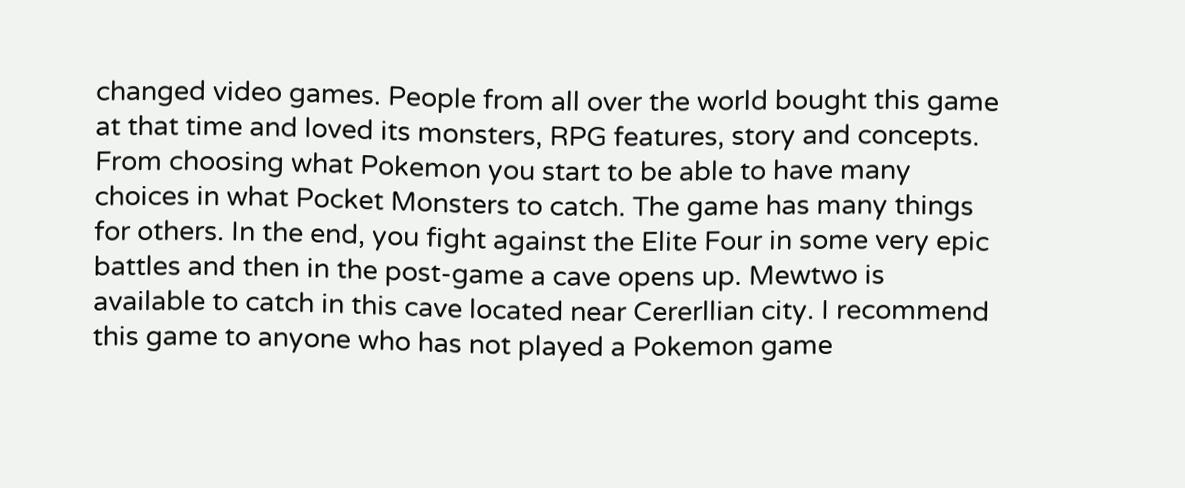changed video games. People from all over the world bought this game at that time and loved its monsters, RPG features, story and concepts. From choosing what Pokemon you start to be able to have many choices in what Pocket Monsters to catch. The game has many things for others. In the end, you fight against the Elite Four in some very epic battles and then in the post-game a cave opens up. Mewtwo is available to catch in this cave located near Cererllian city. I recommend this game to anyone who has not played a Pokemon game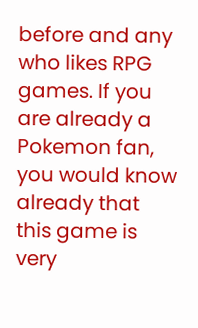before and any who likes RPG games. If you are already a Pokemon fan, you would know already that this game is very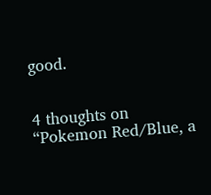good.


4 thoughts on “Pokemon Red/Blue, a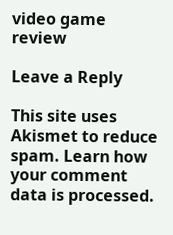video game review

Leave a Reply

This site uses Akismet to reduce spam. Learn how your comment data is processed.